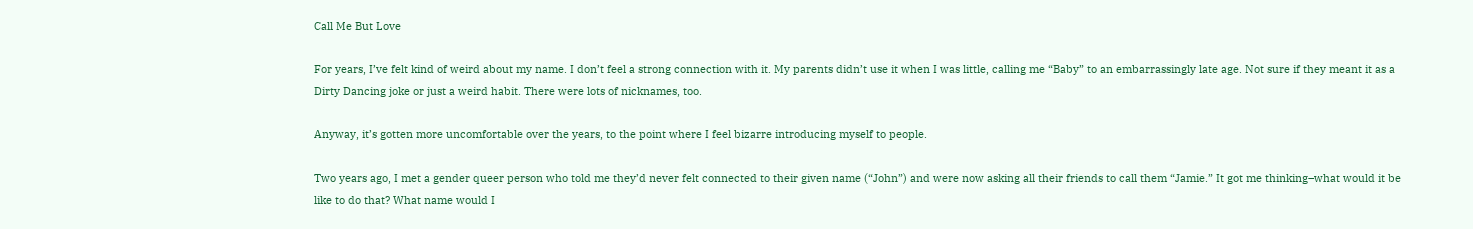Call Me But Love

For years, I’ve felt kind of weird about my name. I don’t feel a strong connection with it. My parents didn’t use it when I was little, calling me “Baby” to an embarrassingly late age. Not sure if they meant it as a Dirty Dancing joke or just a weird habit. There were lots of nicknames, too.

Anyway, it’s gotten more uncomfortable over the years, to the point where I feel bizarre introducing myself to people.

Two years ago, I met a gender queer person who told me they’d never felt connected to their given name (“John”) and were now asking all their friends to call them “Jamie.” It got me thinking–what would it be like to do that? What name would I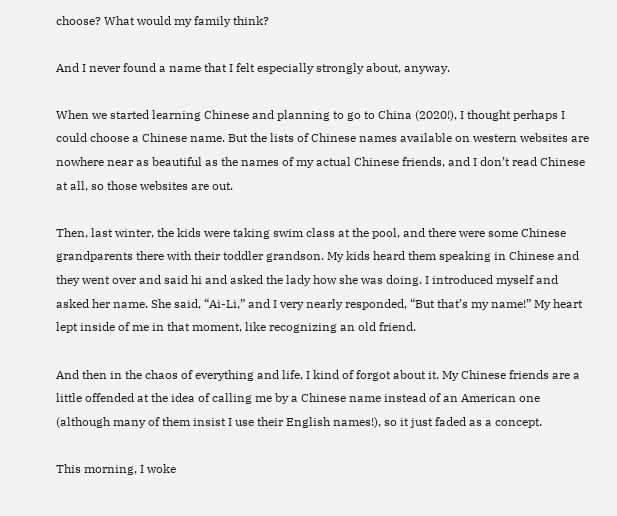choose? What would my family think?

And I never found a name that I felt especially strongly about, anyway.

When we started learning Chinese and planning to go to China (2020!), I thought perhaps I could choose a Chinese name. But the lists of Chinese names available on western websites are nowhere near as beautiful as the names of my actual Chinese friends, and I don’t read Chinese at all, so those websites are out.

Then, last winter, the kids were taking swim class at the pool, and there were some Chinese grandparents there with their toddler grandson. My kids heard them speaking in Chinese and they went over and said hi and asked the lady how she was doing. I introduced myself and asked her name. She said, “Ai-Li,” and I very nearly responded, “But that’s my name!” My heart lept inside of me in that moment, like recognizing an old friend.

And then in the chaos of everything and life, I kind of forgot about it. My Chinese friends are a little offended at the idea of calling me by a Chinese name instead of an American one (although many of them insist I use their English names!), so it just faded as a concept.

This morning, I woke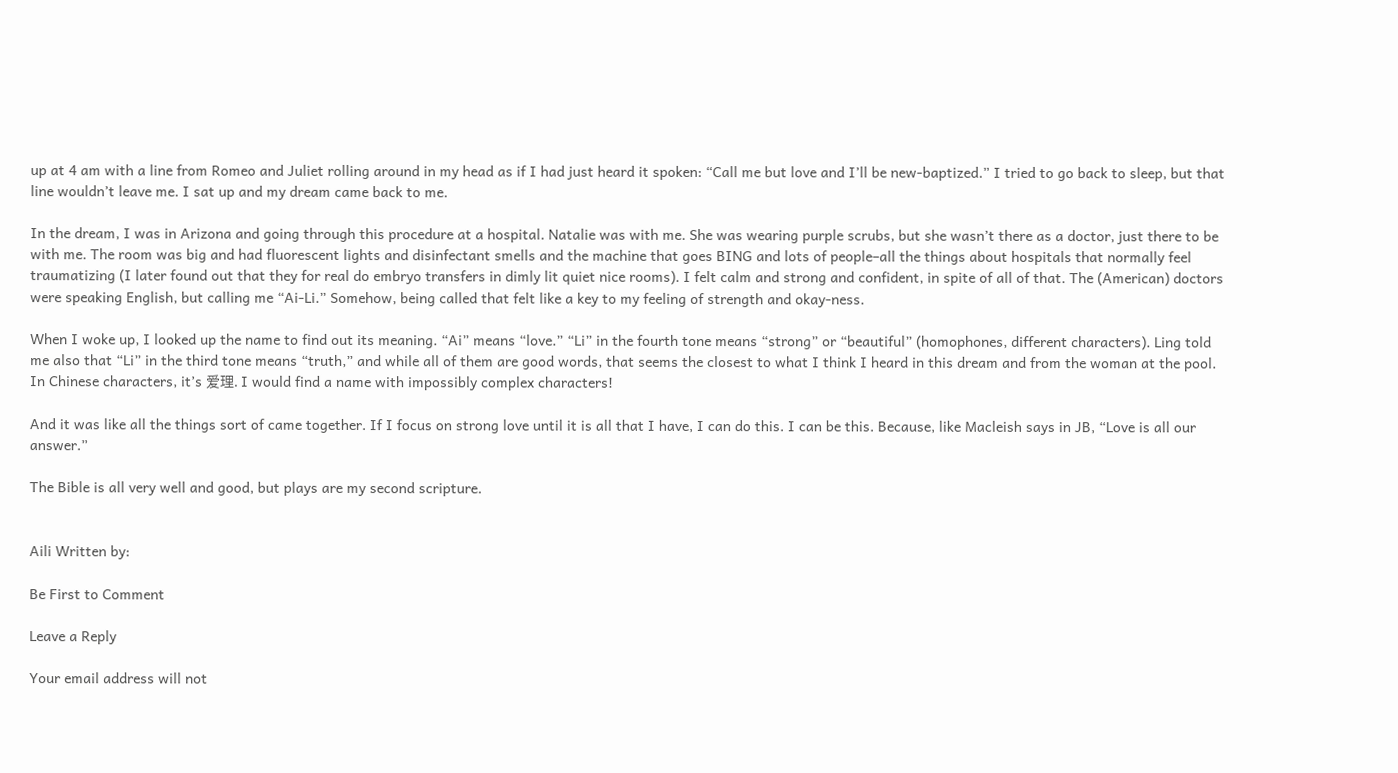up at 4 am with a line from Romeo and Juliet rolling around in my head as if I had just heard it spoken: “Call me but love and I’ll be new-baptized.” I tried to go back to sleep, but that line wouldn’t leave me. I sat up and my dream came back to me.

In the dream, I was in Arizona and going through this procedure at a hospital. Natalie was with me. She was wearing purple scrubs, but she wasn’t there as a doctor, just there to be with me. The room was big and had fluorescent lights and disinfectant smells and the machine that goes BING and lots of people–all the things about hospitals that normally feel traumatizing (I later found out that they for real do embryo transfers in dimly lit quiet nice rooms). I felt calm and strong and confident, in spite of all of that. The (American) doctors were speaking English, but calling me “Ai-Li.” Somehow, being called that felt like a key to my feeling of strength and okay-ness.

When I woke up, I looked up the name to find out its meaning. “Ai” means “love.” “Li” in the fourth tone means “strong” or “beautiful” (homophones, different characters). Ling told me also that “Li” in the third tone means “truth,” and while all of them are good words, that seems the closest to what I think I heard in this dream and from the woman at the pool.
In Chinese characters, it’s 爱理. I would find a name with impossibly complex characters!

And it was like all the things sort of came together. If I focus on strong love until it is all that I have, I can do this. I can be this. Because, like Macleish says in JB, “Love is all our answer.”

The Bible is all very well and good, but plays are my second scripture.


Aili Written by:

Be First to Comment

Leave a Reply

Your email address will not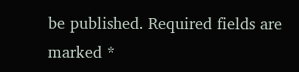be published. Required fields are marked *